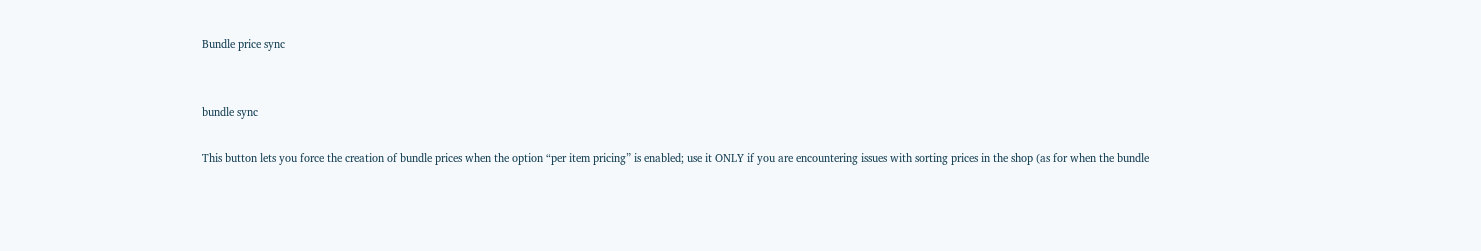Bundle price sync


bundle sync

This button lets you force the creation of bundle prices when the option “per item pricing” is enabled; use it ONLY if you are encountering issues with sorting prices in the shop (as for when the bundle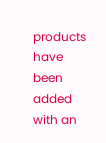products have been added with an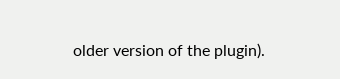older version of the plugin).